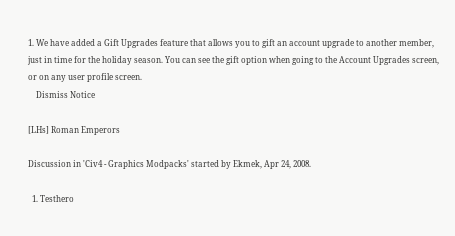1. We have added a Gift Upgrades feature that allows you to gift an account upgrade to another member, just in time for the holiday season. You can see the gift option when going to the Account Upgrades screen, or on any user profile screen.
    Dismiss Notice

[LHs] Roman Emperors

Discussion in 'Civ4 - Graphics Modpacks' started by Ekmek, Apr 24, 2008.

  1. Testhero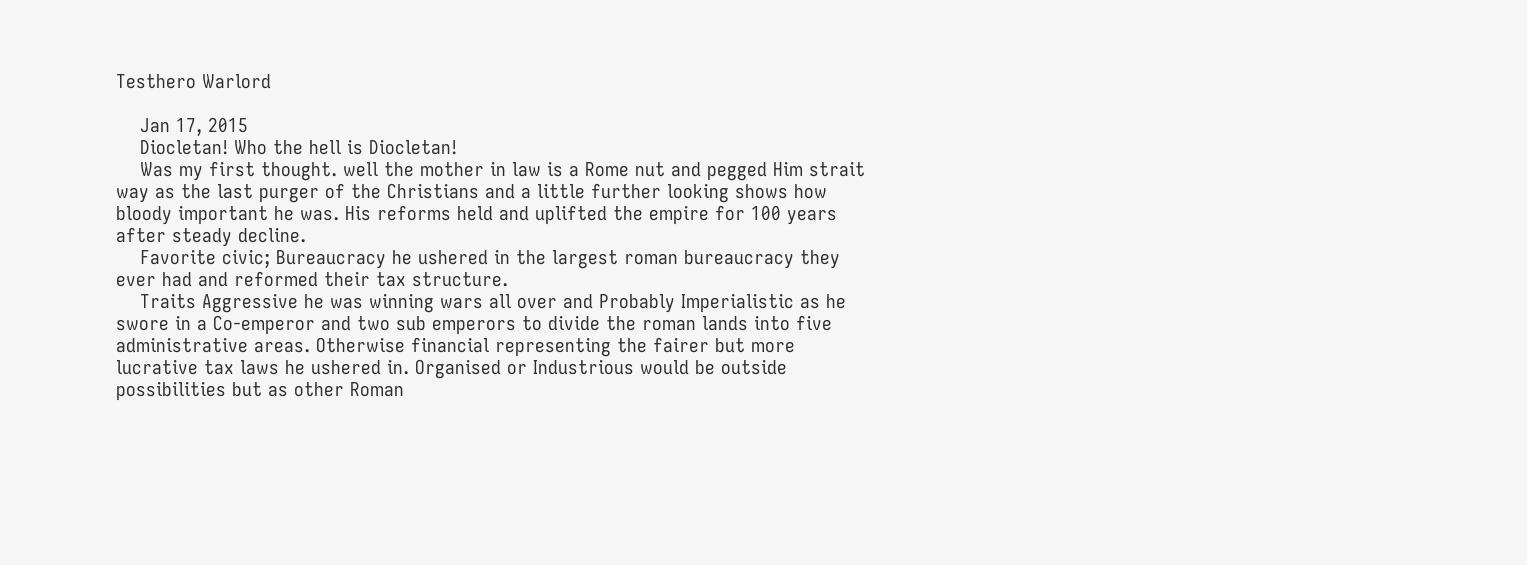Testhero Warlord

    Jan 17, 2015
    Diocletan! Who the hell is Diocletan!
    Was my first thought. well the mother in law is a Rome nut and pegged Him strait way as the last purger of the Christians and a little further looking shows how bloody important he was. His reforms held and uplifted the empire for 100 years after steady decline.
    Favorite civic; Bureaucracy he ushered in the largest roman bureaucracy they ever had and reformed their tax structure.
    Traits Aggressive he was winning wars all over and Probably Imperialistic as he swore in a Co-emperor and two sub emperors to divide the roman lands into five administrative areas. Otherwise financial representing the fairer but more lucrative tax laws he ushered in. Organised or Industrious would be outside possibilities but as other Roman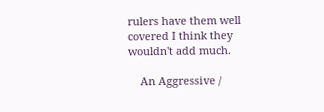rulers have them well covered I think they wouldn't add much.

    An Aggressive /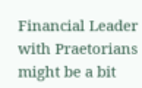Financial Leader with Praetorians might be a bit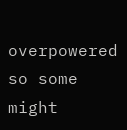overpowered so some might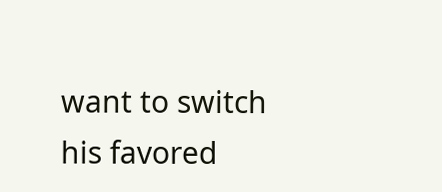want to switch his favored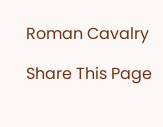Roman Cavalry

Share This Page